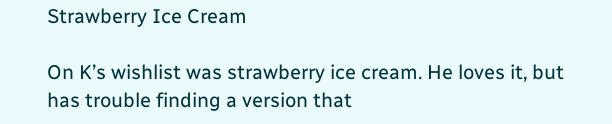Strawberry Ice Cream

On K’s wishlist was strawberry ice cream. He loves it, but has trouble finding a version that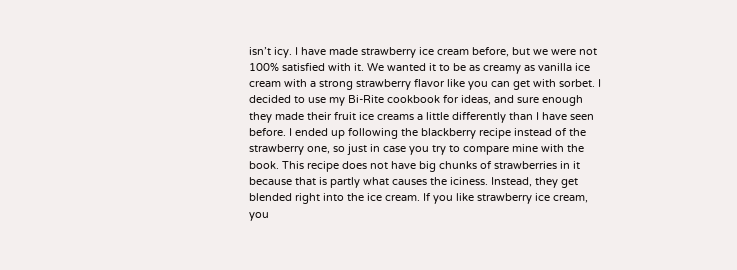isn’t icy. I have made strawberry ice cream before, but we were not 100% satisfied with it. We wanted it to be as creamy as vanilla ice cream with a strong strawberry flavor like you can get with sorbet. I decided to use my Bi-Rite cookbook for ideas, and sure enough they made their fruit ice creams a little differently than I have seen before. I ended up following the blackberry recipe instead of the strawberry one, so just in case you try to compare mine with the book. This recipe does not have big chunks of strawberries in it because that is partly what causes the iciness. Instead, they get blended right into the ice cream. If you like strawberry ice cream, you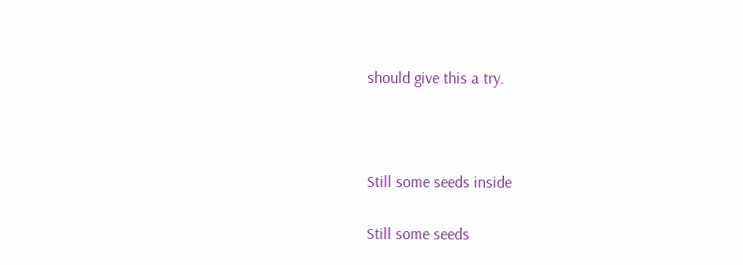should give this a try.



Still some seeds inside

Still some seeds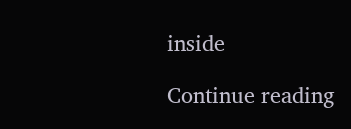inside

Continue reading